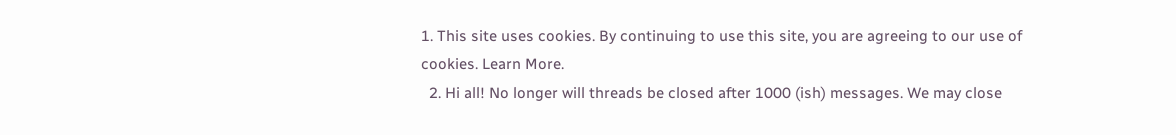1. This site uses cookies. By continuing to use this site, you are agreeing to our use of cookies. Learn More.
  2. Hi all! No longer will threads be closed after 1000 (ish) messages. We may close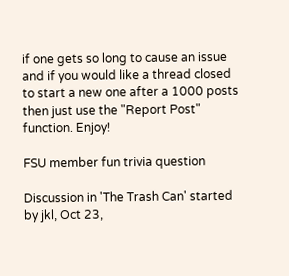if one gets so long to cause an issue and if you would like a thread closed to start a new one after a 1000 posts then just use the "Report Post" function. Enjoy!

FSU member fun trivia question

Discussion in 'The Trash Can' started by jkl, Oct 23,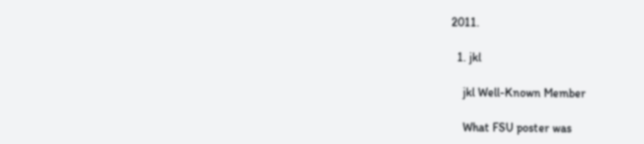2011.

  1. jkl

    jkl Well-Known Member

    What FSU poster was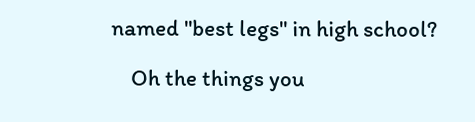named "best legs" in high school?

    Oh the things you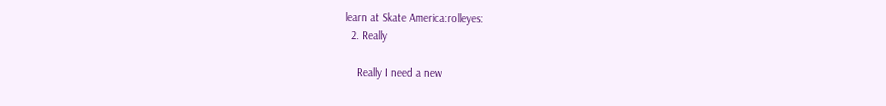learn at Skate America:rolleyes:
  2. Really

    Really I need a new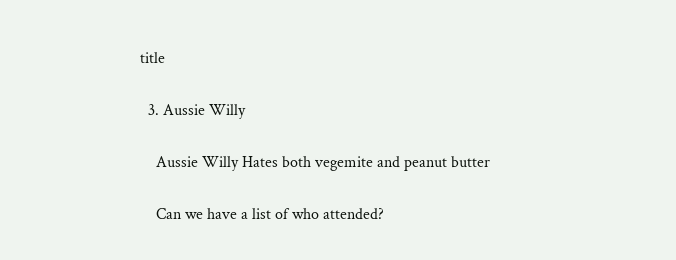title

  3. Aussie Willy

    Aussie Willy Hates both vegemite and peanut butter

    Can we have a list of who attended?